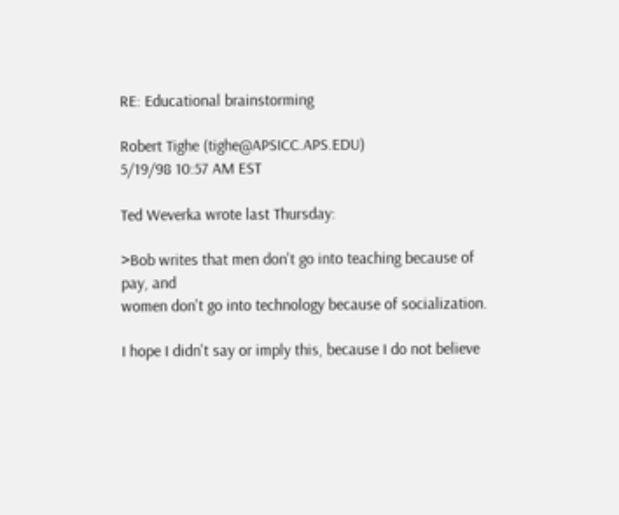RE: Educational brainstorming

Robert Tighe (tighe@APSICC.APS.EDU)
5/19/98 10:57 AM EST

Ted Weverka wrote last Thursday:

>Bob writes that men don't go into teaching because of pay, and
women don't go into technology because of socialization.

I hope I didn't say or imply this, because I do not believe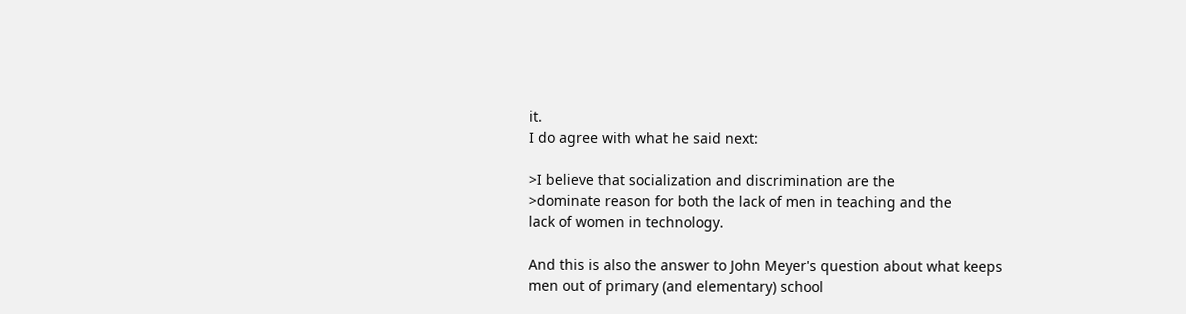it.
I do agree with what he said next:

>I believe that socialization and discrimination are the
>dominate reason for both the lack of men in teaching and the
lack of women in technology.

And this is also the answer to John Meyer's question about what keeps
men out of primary (and elementary) school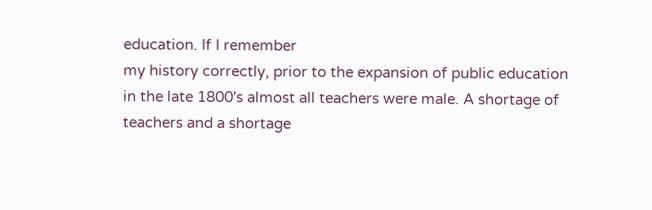education. If I remember
my history correctly, prior to the expansion of public education
in the late 1800's almost all teachers were male. A shortage of
teachers and a shortage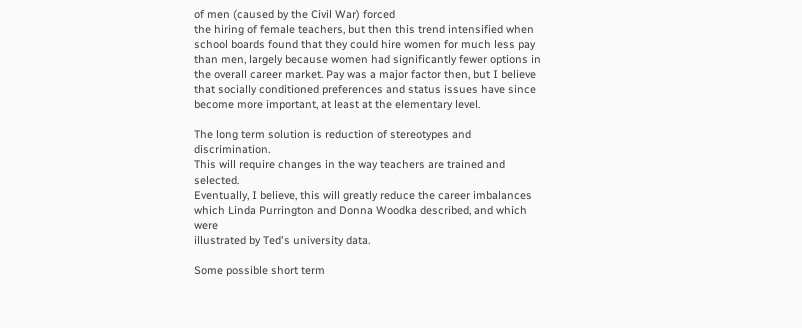of men (caused by the Civil War) forced
the hiring of female teachers, but then this trend intensified when
school boards found that they could hire women for much less pay
than men, largely because women had significantly fewer options in
the overall career market. Pay was a major factor then, but I believe
that socially conditioned preferences and status issues have since
become more important, at least at the elementary level.

The long term solution is reduction of stereotypes and discrimination.
This will require changes in the way teachers are trained and selected.
Eventually, I believe, this will greatly reduce the career imbalances
which Linda Purrington and Donna Woodka described, and which were
illustrated by Ted's university data.

Some possible short term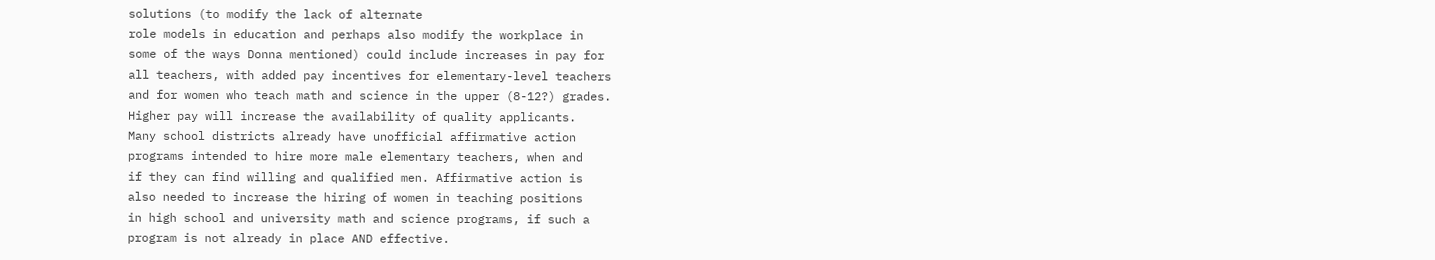solutions (to modify the lack of alternate
role models in education and perhaps also modify the workplace in
some of the ways Donna mentioned) could include increases in pay for
all teachers, with added pay incentives for elementary-level teachers
and for women who teach math and science in the upper (8-12?) grades.
Higher pay will increase the availability of quality applicants.
Many school districts already have unofficial affirmative action
programs intended to hire more male elementary teachers, when and
if they can find willing and qualified men. Affirmative action is
also needed to increase the hiring of women in teaching positions
in high school and university math and science programs, if such a
program is not already in place AND effective.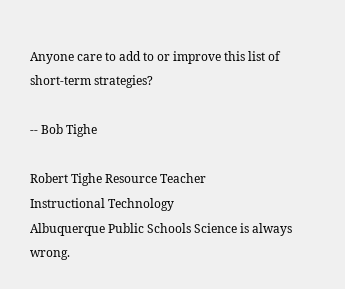Anyone care to add to or improve this list of short-term strategies?

-- Bob Tighe

Robert Tighe Resource Teacher
Instructional Technology
Albuquerque Public Schools Science is always wrong.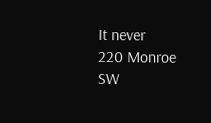It never
220 Monroe SW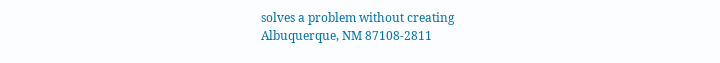solves a problem without creating
Albuquerque, NM 87108-2811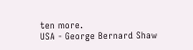ten more.
USA - George Bernard Shaw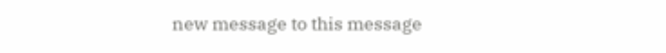new message to this message